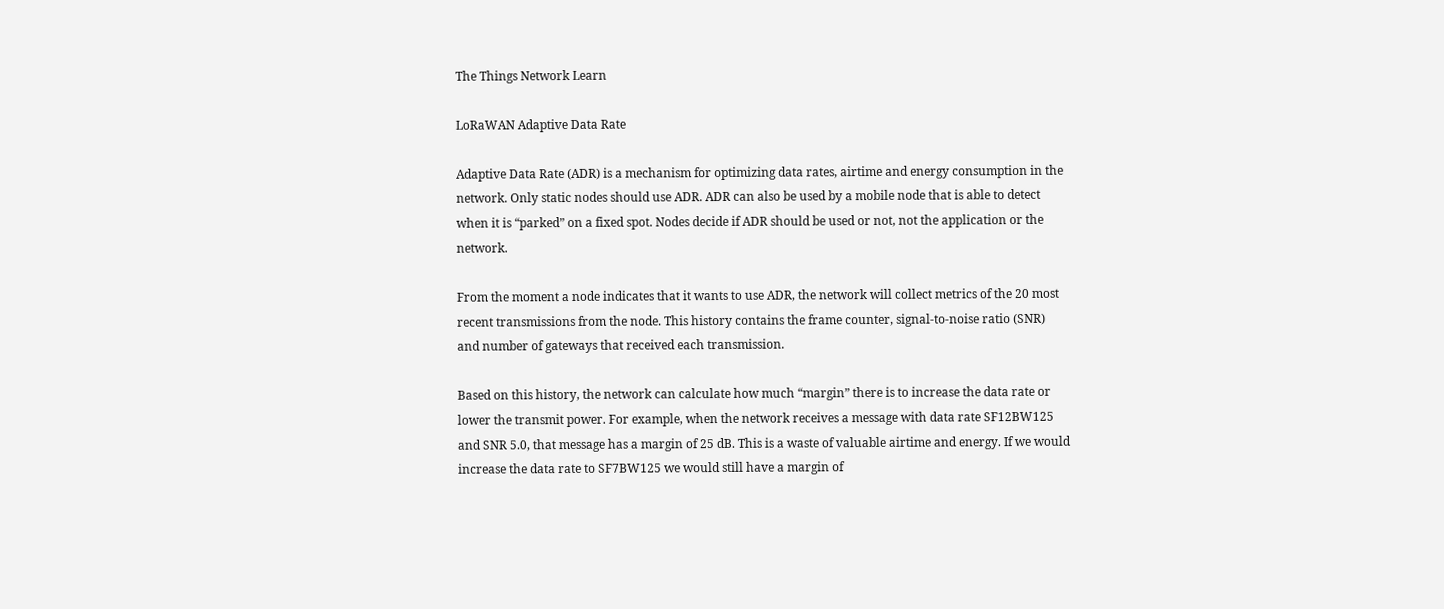The Things Network Learn

LoRaWAN Adaptive Data Rate

Adaptive Data Rate (ADR) is a mechanism for optimizing data rates, airtime and energy consumption in the network. Only static nodes should use ADR. ADR can also be used by a mobile node that is able to detect when it is “parked” on a fixed spot. Nodes decide if ADR should be used or not, not the application or the network.

From the moment a node indicates that it wants to use ADR, the network will collect metrics of the 20 most recent transmissions from the node. This history contains the frame counter, signal-to-noise ratio (SNR) and number of gateways that received each transmission.

Based on this history, the network can calculate how much “margin” there is to increase the data rate or lower the transmit power. For example, when the network receives a message with data rate SF12BW125 and SNR 5.0, that message has a margin of 25 dB. This is a waste of valuable airtime and energy. If we would increase the data rate to SF7BW125 we would still have a margin of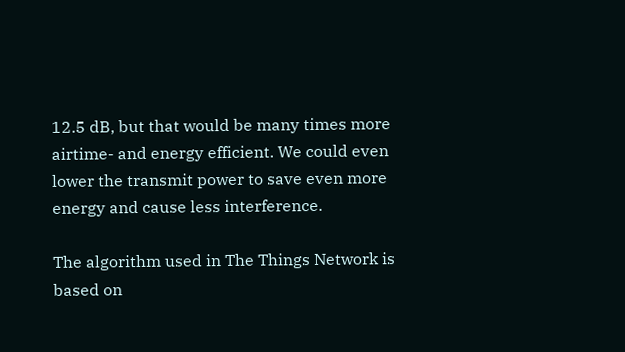12.5 dB, but that would be many times more airtime- and energy efficient. We could even lower the transmit power to save even more energy and cause less interference.

The algorithm used in The Things Network is based on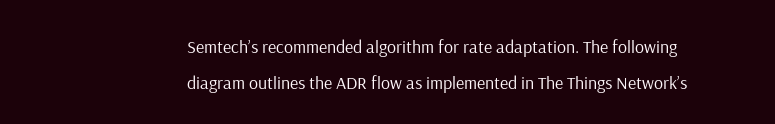Semtech’s recommended algorithm for rate adaptation. The following diagram outlines the ADR flow as implemented in The Things Network’s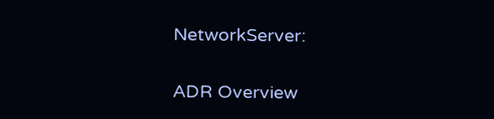NetworkServer:

ADR Overview